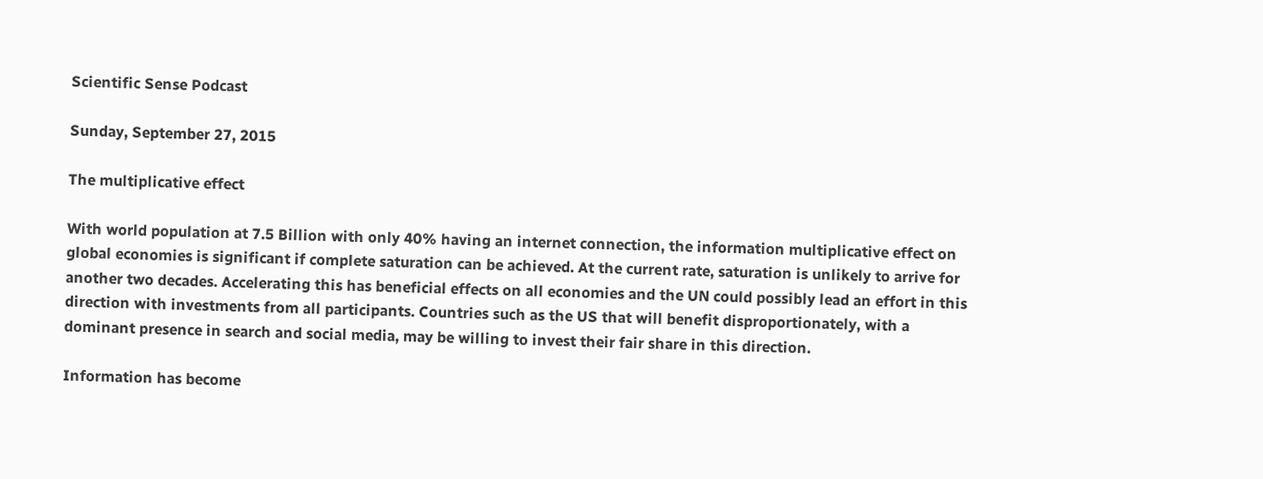Scientific Sense Podcast

Sunday, September 27, 2015

The multiplicative effect

With world population at 7.5 Billion with only 40% having an internet connection, the information multiplicative effect on global economies is significant if complete saturation can be achieved. At the current rate, saturation is unlikely to arrive for another two decades. Accelerating this has beneficial effects on all economies and the UN could possibly lead an effort in this direction with investments from all participants. Countries such as the US that will benefit disproportionately, with a dominant presence in search and social media, may be willing to invest their fair share in this direction.

Information has become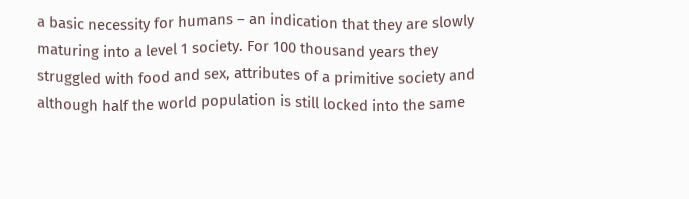a basic necessity for humans – an indication that they are slowly maturing into a level 1 society. For 100 thousand years they struggled with food and sex, attributes of a primitive society and although half the world population is still locked into the same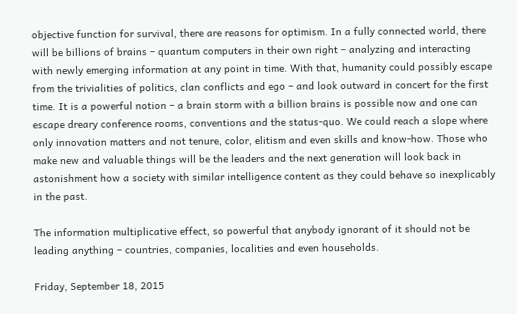objective function for survival, there are reasons for optimism. In a fully connected world, there will be billions of brains – quantum computers in their own right – analyzing and interacting with newly emerging information at any point in time. With that, humanity could possibly escape from the trivialities of politics, clan conflicts and ego – and look outward in concert for the first time. It is a powerful notion – a brain storm with a billion brains is possible now and one can escape dreary conference rooms, conventions and the status-quo. We could reach a slope where only innovation matters and not tenure, color, elitism and even skills and know-how. Those who make new and valuable things will be the leaders and the next generation will look back in astonishment how a society with similar intelligence content as they could behave so inexplicably in the past.

The information multiplicative effect, so powerful that anybody ignorant of it should not be leading anything – countries, companies, localities and even households.

Friday, September 18, 2015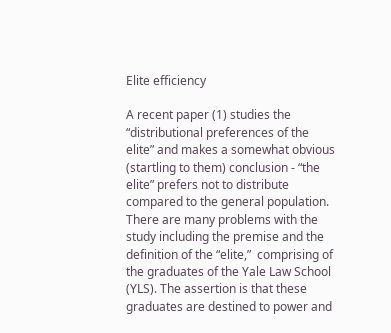Elite efficiency

A recent paper (1) studies the “distributional preferences of the elite” and makes a somewhat obvious (startling to them) conclusion - “the elite” prefers not to distribute compared to the general population. There are many problems with the study including the premise and the definition of the “elite,”  comprising of the graduates of the Yale Law School (YLS). The assertion is that these graduates are destined to power and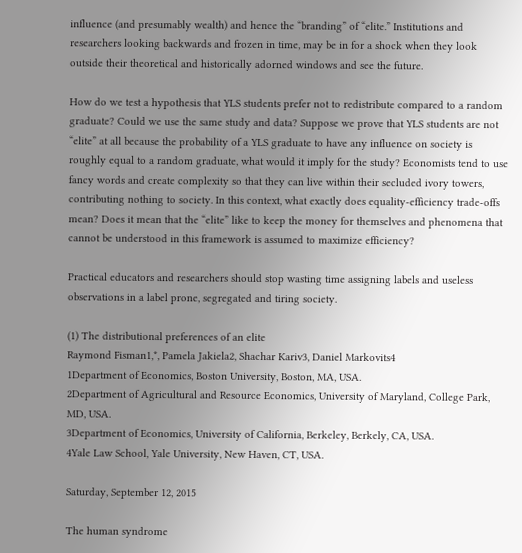influence (and presumably wealth) and hence the “branding” of “elite.” Institutions and researchers looking backwards and frozen in time, may be in for a shock when they look outside their theoretical and historically adorned windows and see the future.

How do we test a hypothesis that YLS students prefer not to redistribute compared to a random graduate? Could we use the same study and data? Suppose we prove that YLS students are not “elite” at all because the probability of a YLS graduate to have any influence on society is roughly equal to a random graduate, what would it imply for the study? Economists tend to use fancy words and create complexity so that they can live within their secluded ivory towers, contributing nothing to society. In this context, what exactly does equality-efficiency trade-offs mean? Does it mean that the “elite” like to keep the money for themselves and phenomena that cannot be understood in this framework is assumed to maximize efficiency?

Practical educators and researchers should stop wasting time assigning labels and useless observations in a label prone, segregated and tiring society.

(1) The distributional preferences of an elite
Raymond Fisman1,*, Pamela Jakiela2, Shachar Kariv3, Daniel Markovits4
1Department of Economics, Boston University, Boston, MA, USA.
2Department of Agricultural and Resource Economics, University of Maryland, College Park, MD, USA.
3Department of Economics, University of California, Berkeley, Berkely, CA, USA.
4Yale Law School, Yale University, New Haven, CT, USA.

Saturday, September 12, 2015

The human syndrome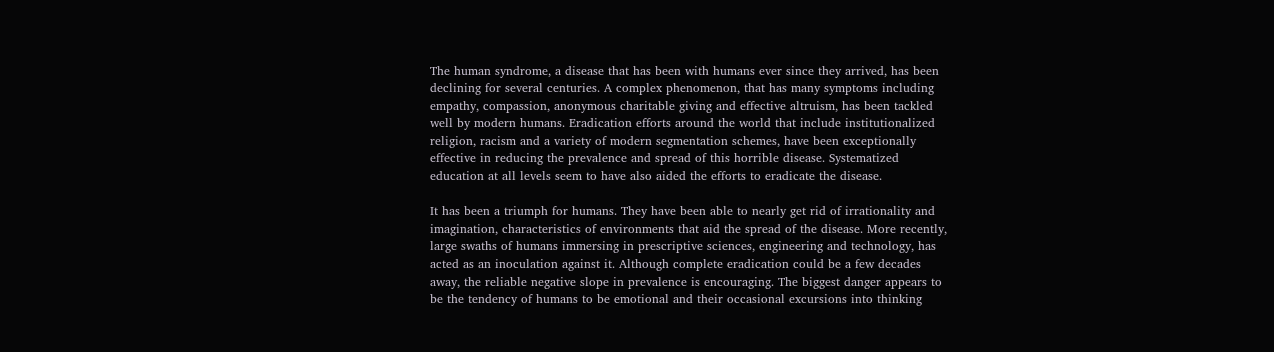The human syndrome, a disease that has been with humans ever since they arrived, has been declining for several centuries. A complex phenomenon, that has many symptoms including empathy, compassion, anonymous charitable giving and effective altruism, has been tackled well by modern humans. Eradication efforts around the world that include institutionalized religion, racism and a variety of modern segmentation schemes, have been exceptionally effective in reducing the prevalence and spread of this horrible disease. Systematized education at all levels seem to have also aided the efforts to eradicate the disease.

It has been a triumph for humans. They have been able to nearly get rid of irrationality and imagination, characteristics of environments that aid the spread of the disease. More recently, large swaths of humans immersing in prescriptive sciences, engineering and technology, has acted as an inoculation against it. Although complete eradication could be a few decades away, the reliable negative slope in prevalence is encouraging. The biggest danger appears to be the tendency of humans to be emotional and their occasional excursions into thinking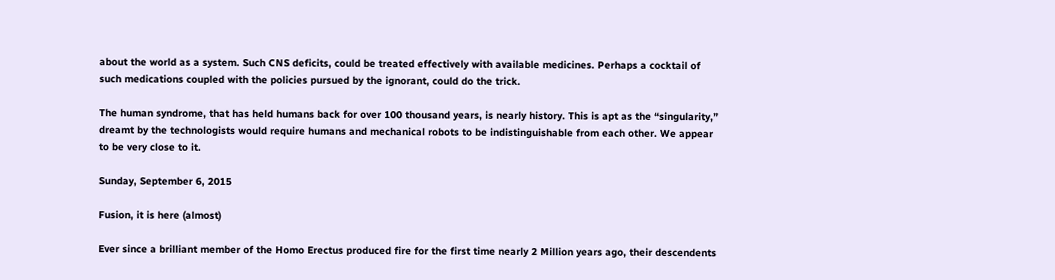about the world as a system. Such CNS deficits, could be treated effectively with available medicines. Perhaps a cocktail of such medications coupled with the policies pursued by the ignorant, could do the trick.

The human syndrome, that has held humans back for over 100 thousand years, is nearly history. This is apt as the “singularity,” dreamt by the technologists would require humans and mechanical robots to be indistinguishable from each other. We appear to be very close to it.

Sunday, September 6, 2015

Fusion, it is here (almost)

Ever since a brilliant member of the Homo Erectus produced fire for the first time nearly 2 Million years ago, their descendents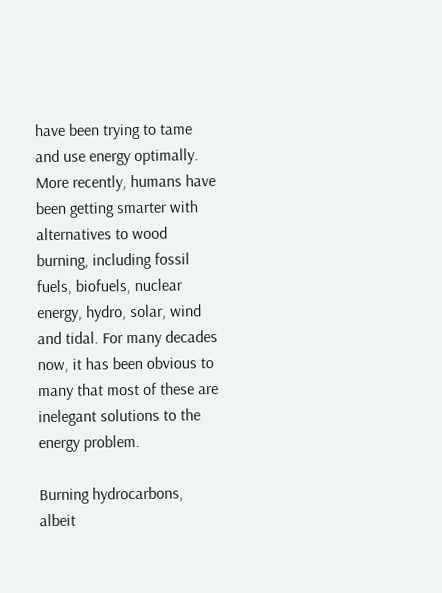have been trying to tame and use energy optimally. More recently, humans have been getting smarter with alternatives to wood burning, including fossil fuels, biofuels, nuclear energy, hydro, solar, wind and tidal. For many decades now, it has been obvious to many that most of these are inelegant solutions to the energy problem.

Burning hydrocarbons, albeit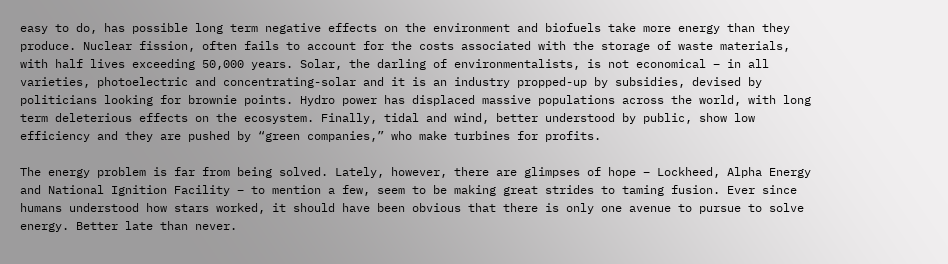easy to do, has possible long term negative effects on the environment and biofuels take more energy than they produce. Nuclear fission, often fails to account for the costs associated with the storage of waste materials, with half lives exceeding 50,000 years. Solar, the darling of environmentalists, is not economical – in all varieties, photoelectric and concentrating-solar and it is an industry propped-up by subsidies, devised by politicians looking for brownie points. Hydro power has displaced massive populations across the world, with long term deleterious effects on the ecosystem. Finally, tidal and wind, better understood by public, show low efficiency and they are pushed by “green companies,” who make turbines for profits.

The energy problem is far from being solved. Lately, however, there are glimpses of hope – Lockheed, Alpha Energy and National Ignition Facility – to mention a few, seem to be making great strides to taming fusion. Ever since humans understood how stars worked, it should have been obvious that there is only one avenue to pursue to solve energy. Better late than never.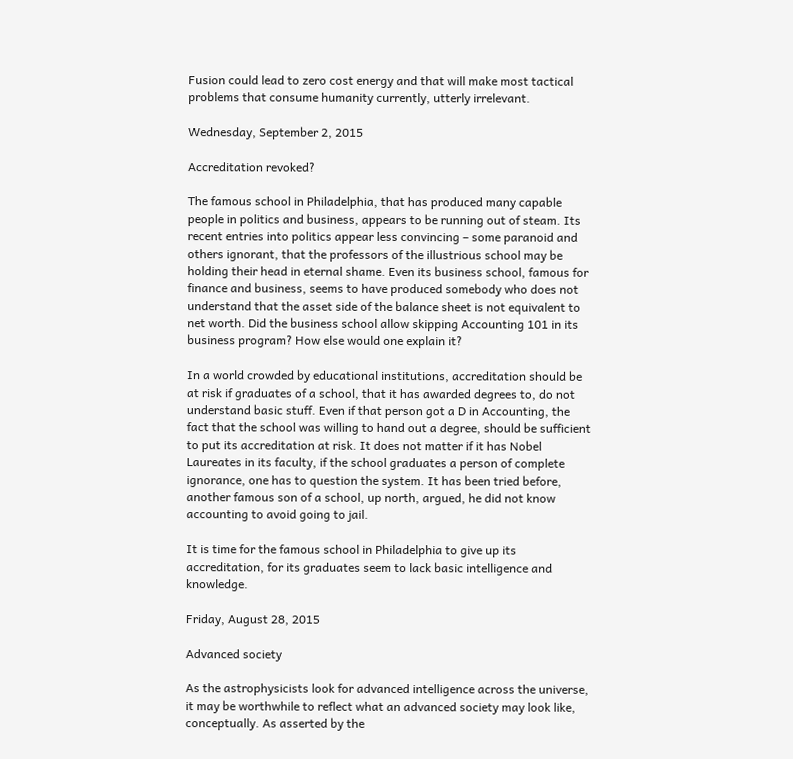Fusion could lead to zero cost energy and that will make most tactical problems that consume humanity currently, utterly irrelevant.

Wednesday, September 2, 2015

Accreditation revoked?

The famous school in Philadelphia, that has produced many capable people in politics and business, appears to be running out of steam. Its recent entries into politics appear less convincing – some paranoid and others ignorant, that the professors of the illustrious school may be holding their head in eternal shame. Even its business school, famous for finance and business, seems to have produced somebody who does not understand that the asset side of the balance sheet is not equivalent to net worth. Did the business school allow skipping Accounting 101 in its business program? How else would one explain it?

In a world crowded by educational institutions, accreditation should be at risk if graduates of a school, that it has awarded degrees to, do not understand basic stuff. Even if that person got a D in Accounting, the fact that the school was willing to hand out a degree, should be sufficient to put its accreditation at risk. It does not matter if it has Nobel Laureates in its faculty, if the school graduates a person of complete ignorance, one has to question the system. It has been tried before, another famous son of a school, up north, argued, he did not know accounting to avoid going to jail.

It is time for the famous school in Philadelphia to give up its accreditation, for its graduates seem to lack basic intelligence and knowledge.

Friday, August 28, 2015

Advanced society

As the astrophysicists look for advanced intelligence across the universe, it may be worthwhile to reflect what an advanced society may look like, conceptually. As asserted by the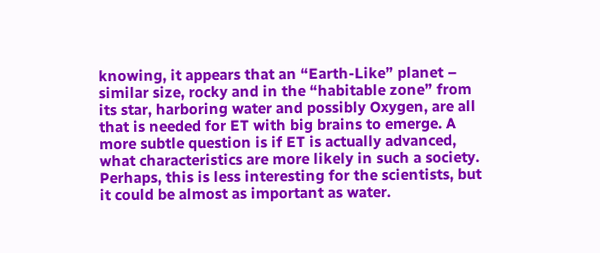knowing, it appears that an “Earth-Like” planet – similar size, rocky and in the “habitable zone” from its star, harboring water and possibly Oxygen, are all that is needed for ET with big brains to emerge. A more subtle question is if ET is actually advanced, what characteristics are more likely in such a society. Perhaps, this is less interesting for the scientists, but it could be almost as important as water.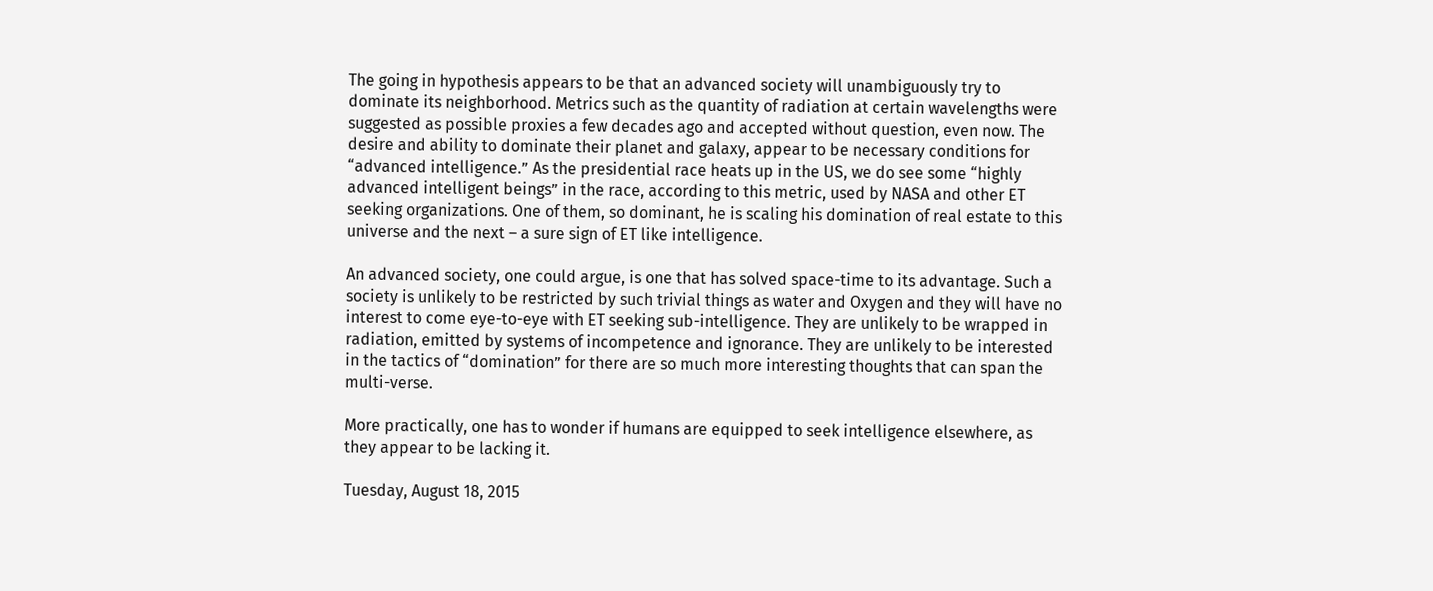The going in hypothesis appears to be that an advanced society will unambiguously try to dominate its neighborhood. Metrics such as the quantity of radiation at certain wavelengths were suggested as possible proxies a few decades ago and accepted without question, even now. The desire and ability to dominate their planet and galaxy, appear to be necessary conditions for “advanced intelligence.” As the presidential race heats up in the US, we do see some “highly advanced intelligent beings” in the race, according to this metric, used by NASA and other ET seeking organizations. One of them, so dominant, he is scaling his domination of real estate to this universe and the next – a sure sign of ET like intelligence.

An advanced society, one could argue, is one that has solved space-time to its advantage. Such a society is unlikely to be restricted by such trivial things as water and Oxygen and they will have no interest to come eye-to-eye with ET seeking sub-intelligence. They are unlikely to be wrapped in radiation, emitted by systems of incompetence and ignorance. They are unlikely to be interested in the tactics of “domination” for there are so much more interesting thoughts that can span the multi-verse.

More practically, one has to wonder if humans are equipped to seek intelligence elsewhere, as they appear to be lacking it.

Tuesday, August 18, 2015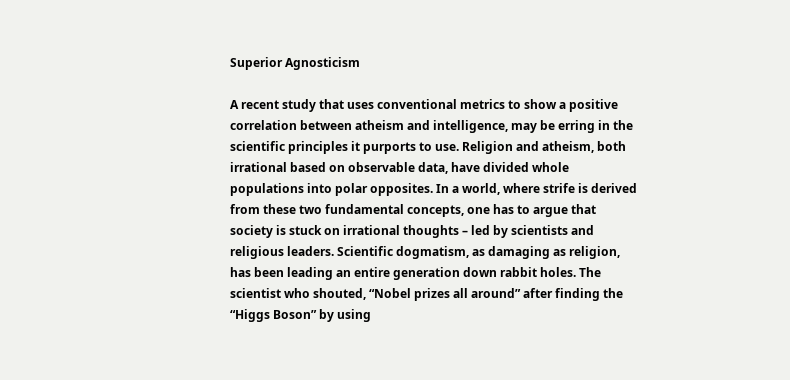Superior Agnosticism

A recent study that uses conventional metrics to show a positive correlation between atheism and intelligence, may be erring in the scientific principles it purports to use. Religion and atheism, both irrational based on observable data, have divided whole populations into polar opposites. In a world, where strife is derived from these two fundamental concepts, one has to argue that society is stuck on irrational thoughts – led by scientists and religious leaders. Scientific dogmatism, as damaging as religion, has been leading an entire generation down rabbit holes. The scientist who shouted, “Nobel prizes all around” after finding the “Higgs Boson” by using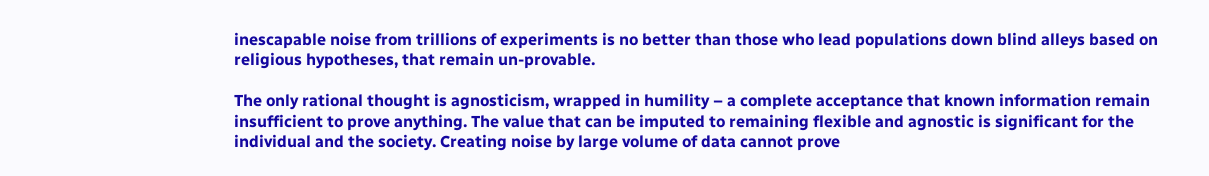inescapable noise from trillions of experiments is no better than those who lead populations down blind alleys based on religious hypotheses, that remain un-provable.

The only rational thought is agnosticism, wrapped in humility – a complete acceptance that known information remain insufficient to prove anything. The value that can be imputed to remaining flexible and agnostic is significant for the individual and the society. Creating noise by large volume of data cannot prove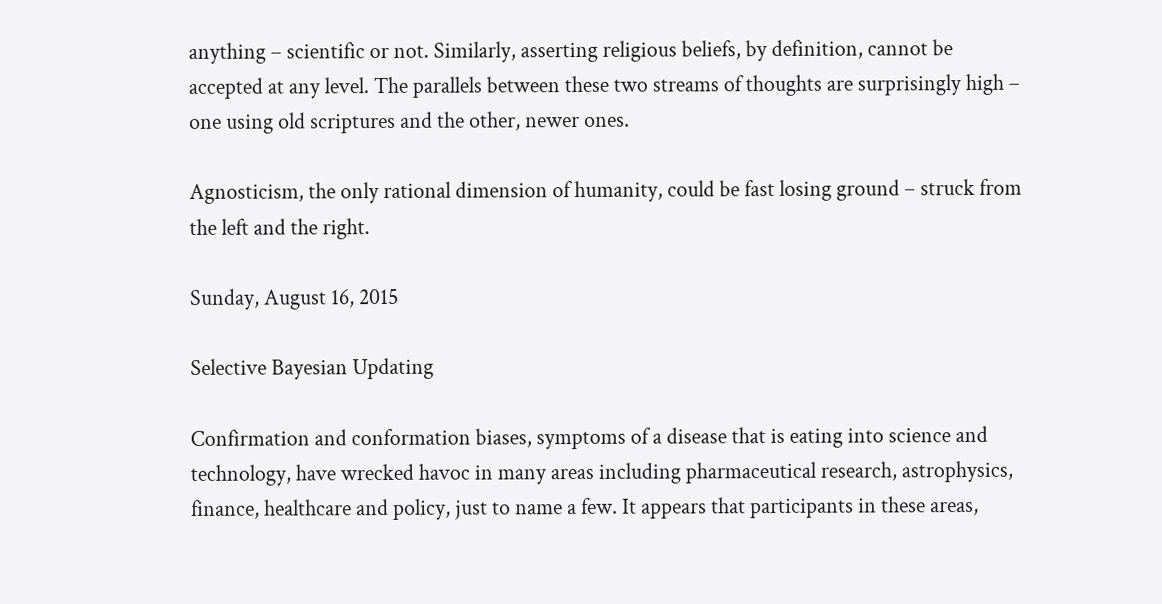anything – scientific or not. Similarly, asserting religious beliefs, by definition, cannot be accepted at any level. The parallels between these two streams of thoughts are surprisingly high – one using old scriptures and the other, newer ones.

Agnosticism, the only rational dimension of humanity, could be fast losing ground – struck from the left and the right.

Sunday, August 16, 2015

Selective Bayesian Updating

Confirmation and conformation biases, symptoms of a disease that is eating into science and technology, have wrecked havoc in many areas including pharmaceutical research, astrophysics, finance, healthcare and policy, just to name a few. It appears that participants in these areas,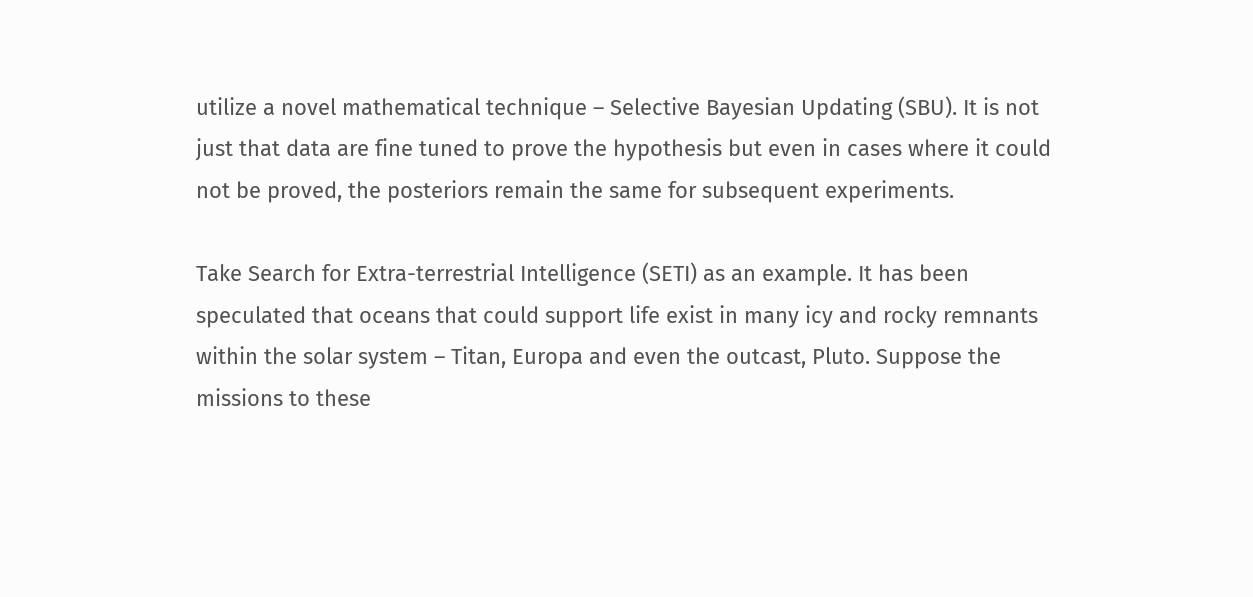utilize a novel mathematical technique – Selective Bayesian Updating (SBU). It is not just that data are fine tuned to prove the hypothesis but even in cases where it could not be proved, the posteriors remain the same for subsequent experiments.

Take Search for Extra-terrestrial Intelligence (SETI) as an example. It has been speculated that oceans that could support life exist in many icy and rocky remnants within the solar system – Titan, Europa and even the outcast, Pluto. Suppose the missions to these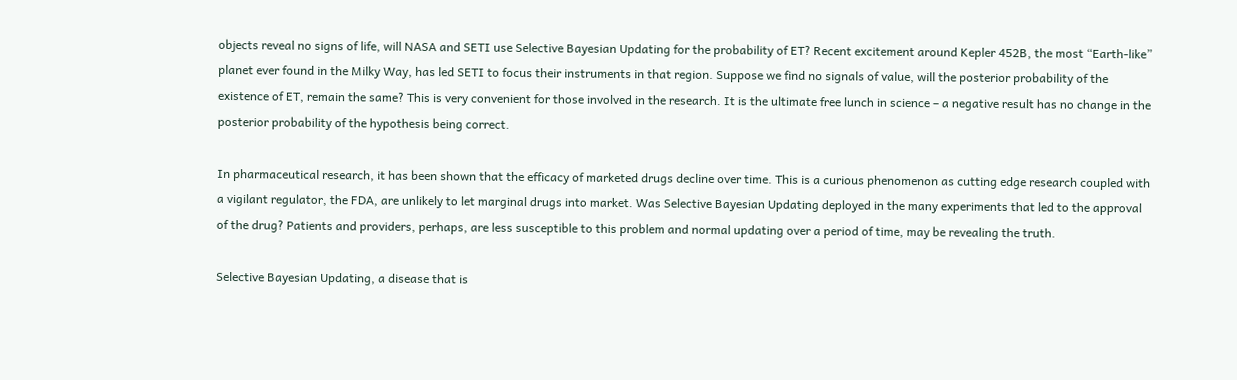objects reveal no signs of life, will NASA and SETI use Selective Bayesian Updating for the probability of ET? Recent excitement around Kepler 452B, the most “Earth-like” planet ever found in the Milky Way, has led SETI to focus their instruments in that region. Suppose we find no signals of value, will the posterior probability of the existence of ET, remain the same? This is very convenient for those involved in the research. It is the ultimate free lunch in science – a negative result has no change in the posterior probability of the hypothesis being correct.

In pharmaceutical research, it has been shown that the efficacy of marketed drugs decline over time. This is a curious phenomenon as cutting edge research coupled with a vigilant regulator, the FDA, are unlikely to let marginal drugs into market. Was Selective Bayesian Updating deployed in the many experiments that led to the approval of the drug? Patients and providers, perhaps, are less susceptible to this problem and normal updating over a period of time, may be revealing the truth.

Selective Bayesian Updating, a disease that is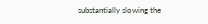substantially slowing the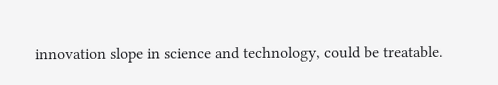innovation slope in science and technology, could be treatable.